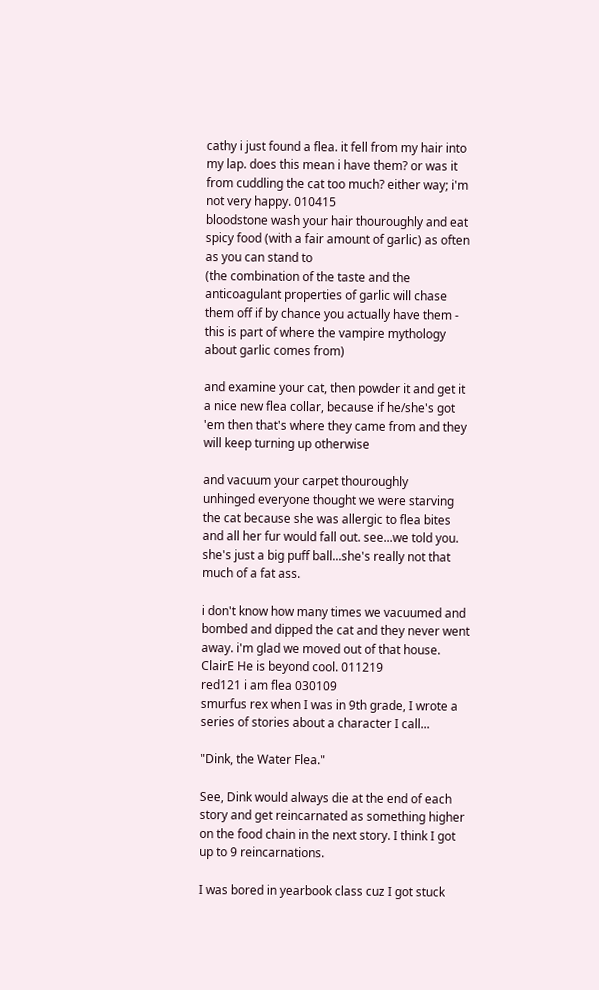cathy i just found a flea. it fell from my hair into my lap. does this mean i have them? or was it from cuddling the cat too much? either way; i'm not very happy. 010415
bloodstone wash your hair thouroughly and eat spicy food (with a fair amount of garlic) as often as you can stand to
(the combination of the taste and the anticoagulant properties of garlic will chase them off if by chance you actually have them - this is part of where the vampire mythology about garlic comes from)

and examine your cat, then powder it and get it a nice new flea collar, because if he/she's got 'em then that's where they came from and they will keep turning up otherwise

and vacuum your carpet thouroughly
unhinged everyone thought we were starving the cat because she was allergic to flea bites and all her fur would fall out. see...we told you. she's just a big puff ball...she's really not that much of a fat ass.

i don't know how many times we vacuumed and bombed and dipped the cat and they never went away. i'm glad we moved out of that house.
ClairE He is beyond cool. 011219
red121 i am flea 030109
smurfus rex when I was in 9th grade, I wrote a series of stories about a character I call...

"Dink, the Water Flea."

See, Dink would always die at the end of each story and get reincarnated as something higher on the food chain in the next story. I think I got up to 9 reincarnations.

I was bored in yearbook class cuz I got stuck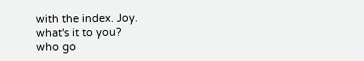with the index. Joy.
what's it to you?
who go